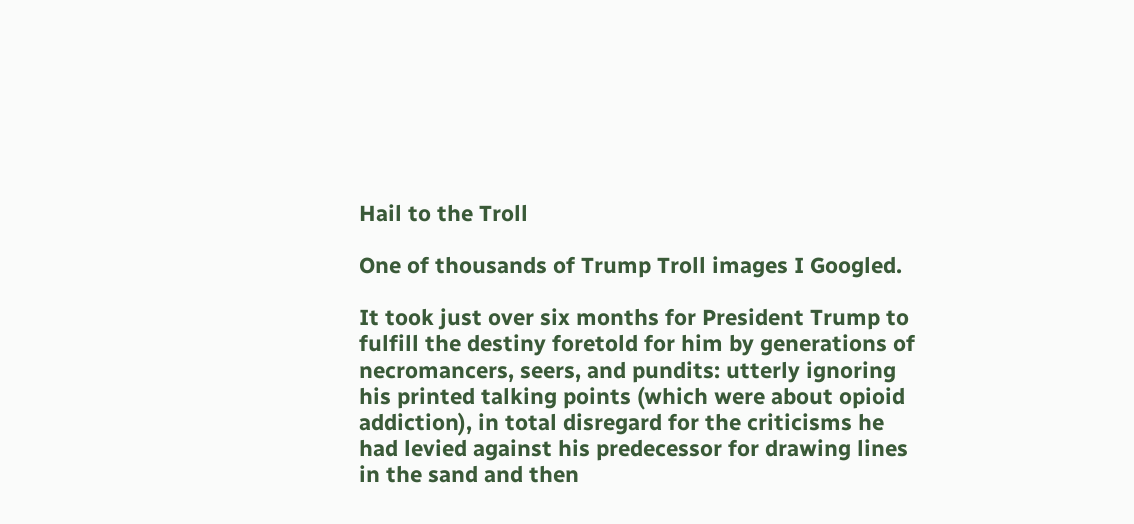Hail to the Troll

One of thousands of Trump Troll images I Googled.

It took just over six months for President Trump to fulfill the destiny foretold for him by generations of necromancers, seers, and pundits: utterly ignoring his printed talking points (which were about opioid addiction), in total disregard for the criticisms he had levied against his predecessor for drawing lines in the sand and then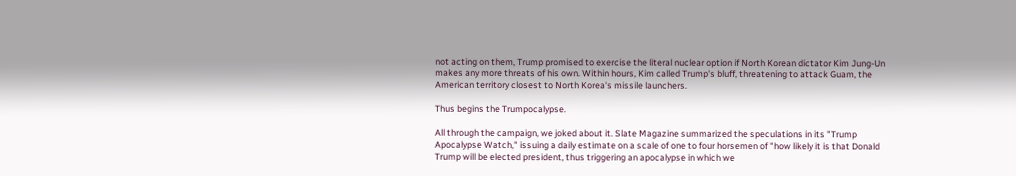not acting on them, Trump promised to exercise the literal nuclear option if North Korean dictator Kim Jung-Un makes any more threats of his own. Within hours, Kim called Trump's bluff, threatening to attack Guam, the American territory closest to North Korea's missile launchers.

Thus begins the Trumpocalypse.

All through the campaign, we joked about it. Slate Magazine summarized the speculations in its "Trump Apocalypse Watch," issuing a daily estimate on a scale of one to four horsemen of "how likely it is that Donald Trump will be elected president, thus triggering an apocalypse in which we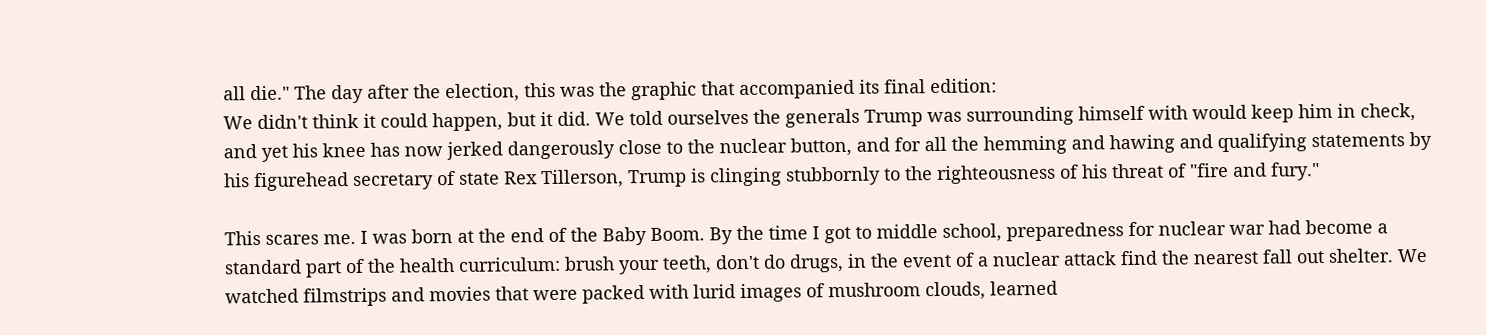all die." The day after the election, this was the graphic that accompanied its final edition:
We didn't think it could happen, but it did. We told ourselves the generals Trump was surrounding himself with would keep him in check, and yet his knee has now jerked dangerously close to the nuclear button, and for all the hemming and hawing and qualifying statements by his figurehead secretary of state Rex Tillerson, Trump is clinging stubbornly to the righteousness of his threat of "fire and fury."

This scares me. I was born at the end of the Baby Boom. By the time I got to middle school, preparedness for nuclear war had become a standard part of the health curriculum: brush your teeth, don't do drugs, in the event of a nuclear attack find the nearest fall out shelter. We watched filmstrips and movies that were packed with lurid images of mushroom clouds, learned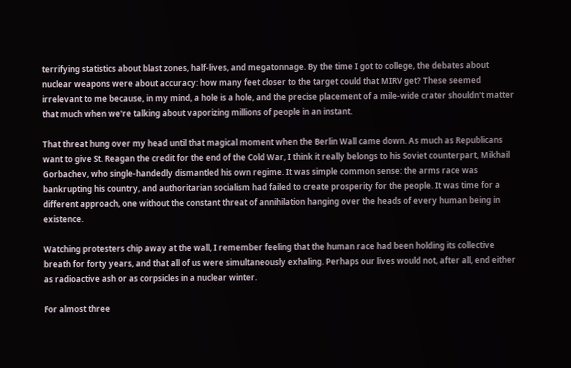terrifying statistics about blast zones, half-lives, and megatonnage. By the time I got to college, the debates about nuclear weapons were about accuracy: how many feet closer to the target could that MIRV get? These seemed irrelevant to me because, in my mind, a hole is a hole, and the precise placement of a mile-wide crater shouldn't matter that much when we're talking about vaporizing millions of people in an instant.

That threat hung over my head until that magical moment when the Berlin Wall came down. As much as Republicans want to give St. Reagan the credit for the end of the Cold War, I think it really belongs to his Soviet counterpart, Mikhail Gorbachev, who single-handedly dismantled his own regime. It was simple common sense: the arms race was bankrupting his country, and authoritarian socialism had failed to create prosperity for the people. It was time for a different approach, one without the constant threat of annihilation hanging over the heads of every human being in existence.

Watching protesters chip away at the wall, I remember feeling that the human race had been holding its collective breath for forty years, and that all of us were simultaneously exhaling. Perhaps our lives would not, after all, end either as radioactive ash or as corpsicles in a nuclear winter.

For almost three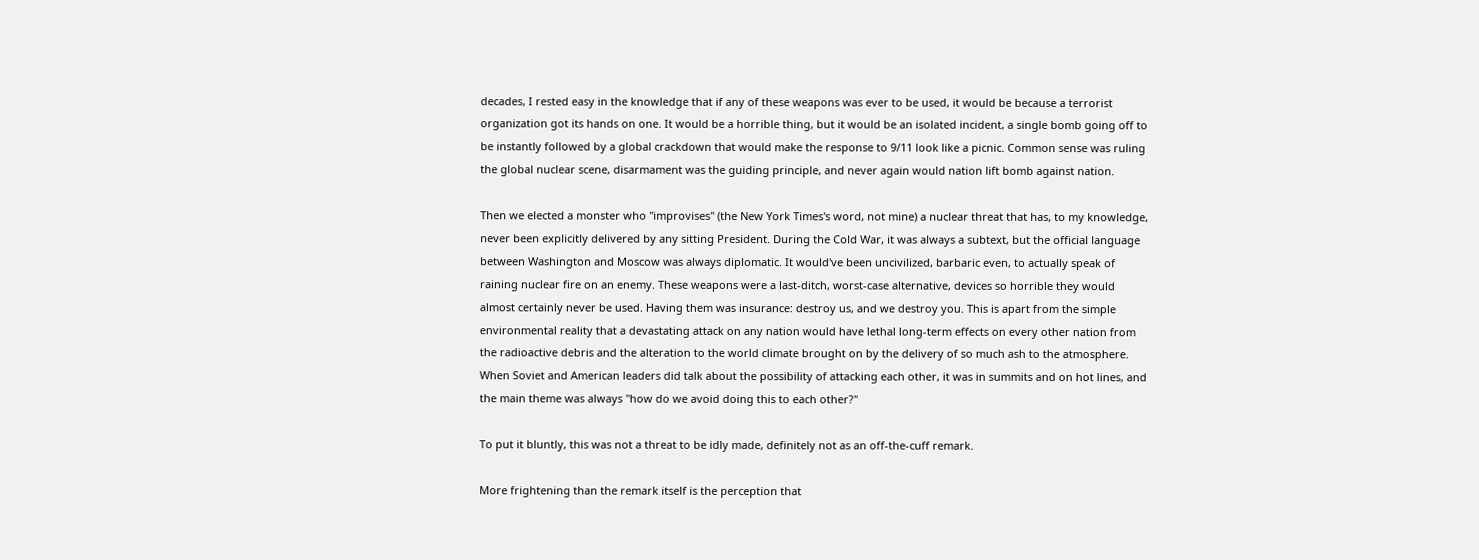decades, I rested easy in the knowledge that if any of these weapons was ever to be used, it would be because a terrorist organization got its hands on one. It would be a horrible thing, but it would be an isolated incident, a single bomb going off to be instantly followed by a global crackdown that would make the response to 9/11 look like a picnic. Common sense was ruling the global nuclear scene, disarmament was the guiding principle, and never again would nation lift bomb against nation.

Then we elected a monster who "improvises" (the New York Times's word, not mine) a nuclear threat that has, to my knowledge, never been explicitly delivered by any sitting President. During the Cold War, it was always a subtext, but the official language between Washington and Moscow was always diplomatic. It would've been uncivilized, barbaric even, to actually speak of raining nuclear fire on an enemy. These weapons were a last-ditch, worst-case alternative, devices so horrible they would almost certainly never be used. Having them was insurance: destroy us, and we destroy you. This is apart from the simple environmental reality that a devastating attack on any nation would have lethal long-term effects on every other nation from the radioactive debris and the alteration to the world climate brought on by the delivery of so much ash to the atmosphere. When Soviet and American leaders did talk about the possibility of attacking each other, it was in summits and on hot lines, and the main theme was always "how do we avoid doing this to each other?"

To put it bluntly, this was not a threat to be idly made, definitely not as an off-the-cuff remark.

More frightening than the remark itself is the perception that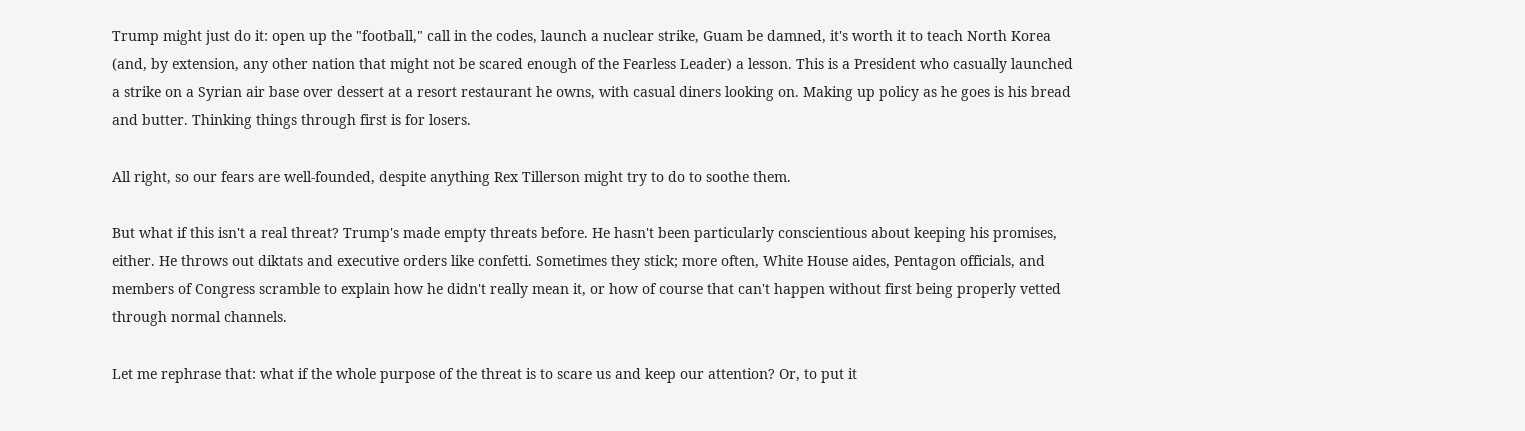Trump might just do it: open up the "football," call in the codes, launch a nuclear strike, Guam be damned, it's worth it to teach North Korea (and, by extension, any other nation that might not be scared enough of the Fearless Leader) a lesson. This is a President who casually launched a strike on a Syrian air base over dessert at a resort restaurant he owns, with casual diners looking on. Making up policy as he goes is his bread and butter. Thinking things through first is for losers.

All right, so our fears are well-founded, despite anything Rex Tillerson might try to do to soothe them.

But what if this isn't a real threat? Trump's made empty threats before. He hasn't been particularly conscientious about keeping his promises, either. He throws out diktats and executive orders like confetti. Sometimes they stick; more often, White House aides, Pentagon officials, and members of Congress scramble to explain how he didn't really mean it, or how of course that can't happen without first being properly vetted through normal channels.

Let me rephrase that: what if the whole purpose of the threat is to scare us and keep our attention? Or, to put it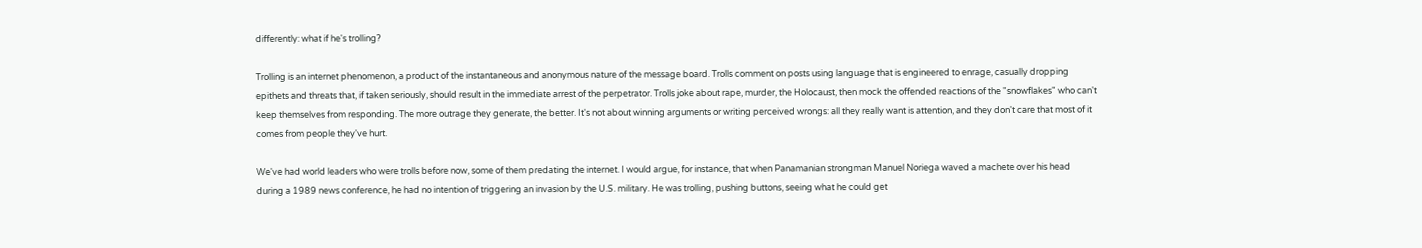differently: what if he's trolling?

Trolling is an internet phenomenon, a product of the instantaneous and anonymous nature of the message board. Trolls comment on posts using language that is engineered to enrage, casually dropping epithets and threats that, if taken seriously, should result in the immediate arrest of the perpetrator. Trolls joke about rape, murder, the Holocaust, then mock the offended reactions of the "snowflakes" who can't keep themselves from responding. The more outrage they generate, the better. It's not about winning arguments or writing perceived wrongs: all they really want is attention, and they don't care that most of it comes from people they've hurt.

We've had world leaders who were trolls before now, some of them predating the internet. I would argue, for instance, that when Panamanian strongman Manuel Noriega waved a machete over his head during a 1989 news conference, he had no intention of triggering an invasion by the U.S. military. He was trolling, pushing buttons, seeing what he could get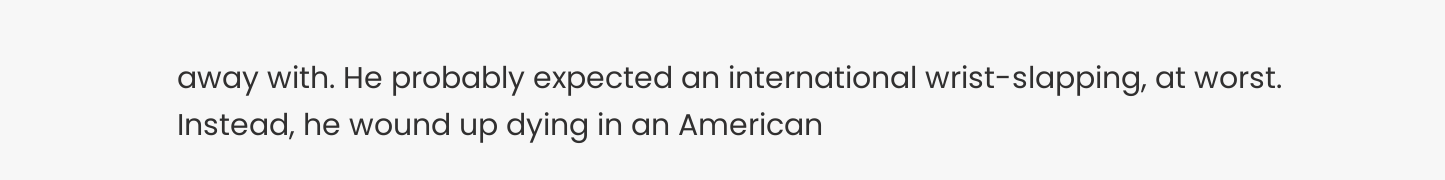away with. He probably expected an international wrist-slapping, at worst. Instead, he wound up dying in an American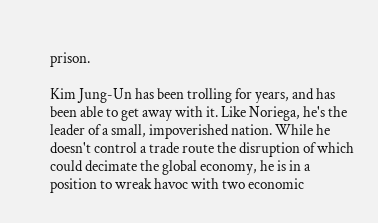prison.

Kim Jung-Un has been trolling for years, and has been able to get away with it. Like Noriega, he's the leader of a small, impoverished nation. While he doesn't control a trade route the disruption of which could decimate the global economy, he is in a position to wreak havoc with two economic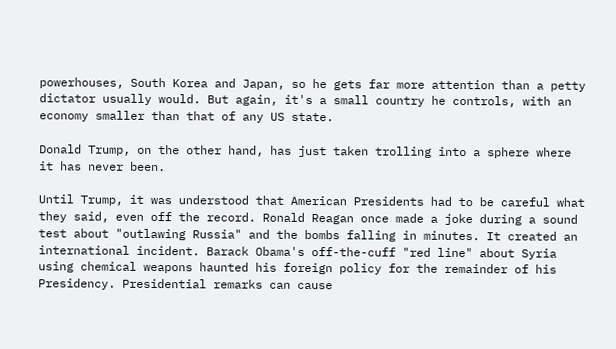powerhouses, South Korea and Japan, so he gets far more attention than a petty dictator usually would. But again, it's a small country he controls, with an economy smaller than that of any US state.

Donald Trump, on the other hand, has just taken trolling into a sphere where it has never been.

Until Trump, it was understood that American Presidents had to be careful what they said, even off the record. Ronald Reagan once made a joke during a sound test about "outlawing Russia" and the bombs falling in minutes. It created an international incident. Barack Obama's off-the-cuff "red line" about Syria using chemical weapons haunted his foreign policy for the remainder of his Presidency. Presidential remarks can cause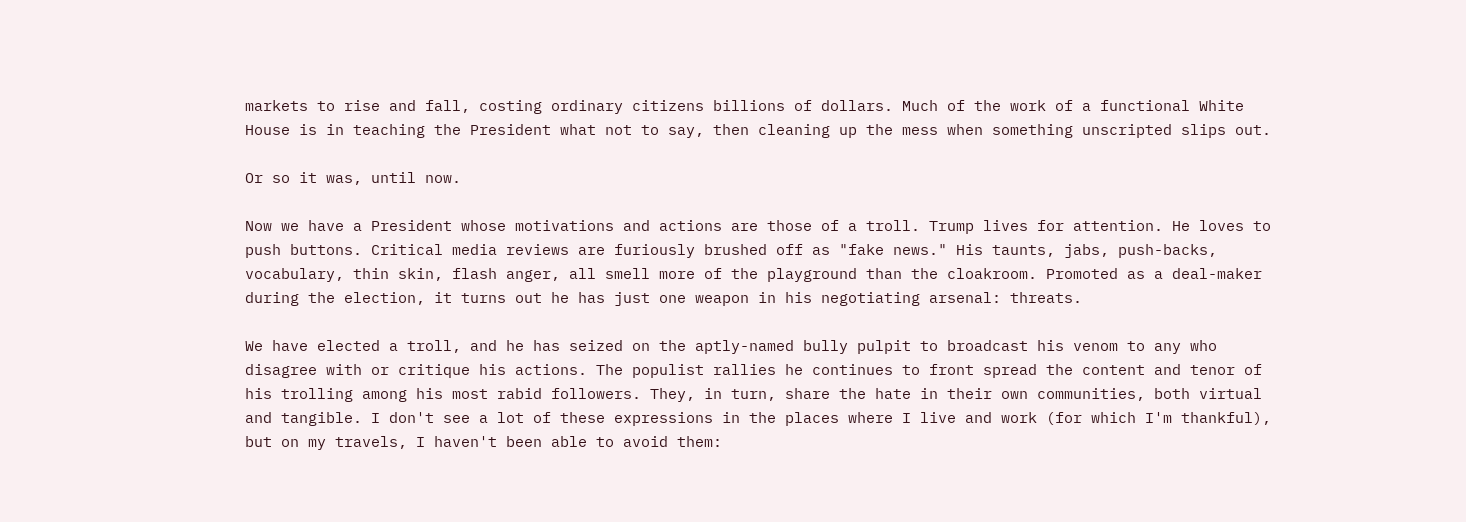markets to rise and fall, costing ordinary citizens billions of dollars. Much of the work of a functional White House is in teaching the President what not to say, then cleaning up the mess when something unscripted slips out.

Or so it was, until now.

Now we have a President whose motivations and actions are those of a troll. Trump lives for attention. He loves to push buttons. Critical media reviews are furiously brushed off as "fake news." His taunts, jabs, push-backs, vocabulary, thin skin, flash anger, all smell more of the playground than the cloakroom. Promoted as a deal-maker during the election, it turns out he has just one weapon in his negotiating arsenal: threats.

We have elected a troll, and he has seized on the aptly-named bully pulpit to broadcast his venom to any who disagree with or critique his actions. The populist rallies he continues to front spread the content and tenor of his trolling among his most rabid followers. They, in turn, share the hate in their own communities, both virtual and tangible. I don't see a lot of these expressions in the places where I live and work (for which I'm thankful), but on my travels, I haven't been able to avoid them: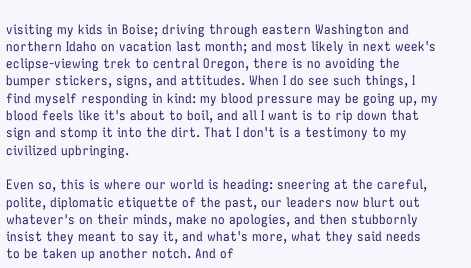visiting my kids in Boise; driving through eastern Washington and northern Idaho on vacation last month; and most likely in next week's eclipse-viewing trek to central Oregon, there is no avoiding the bumper stickers, signs, and attitudes. When I do see such things, I find myself responding in kind: my blood pressure may be going up, my blood feels like it's about to boil, and all I want is to rip down that sign and stomp it into the dirt. That I don't is a testimony to my civilized upbringing.

Even so, this is where our world is heading: sneering at the careful, polite, diplomatic etiquette of the past, our leaders now blurt out whatever's on their minds, make no apologies, and then stubbornly insist they meant to say it, and what's more, what they said needs to be taken up another notch. And of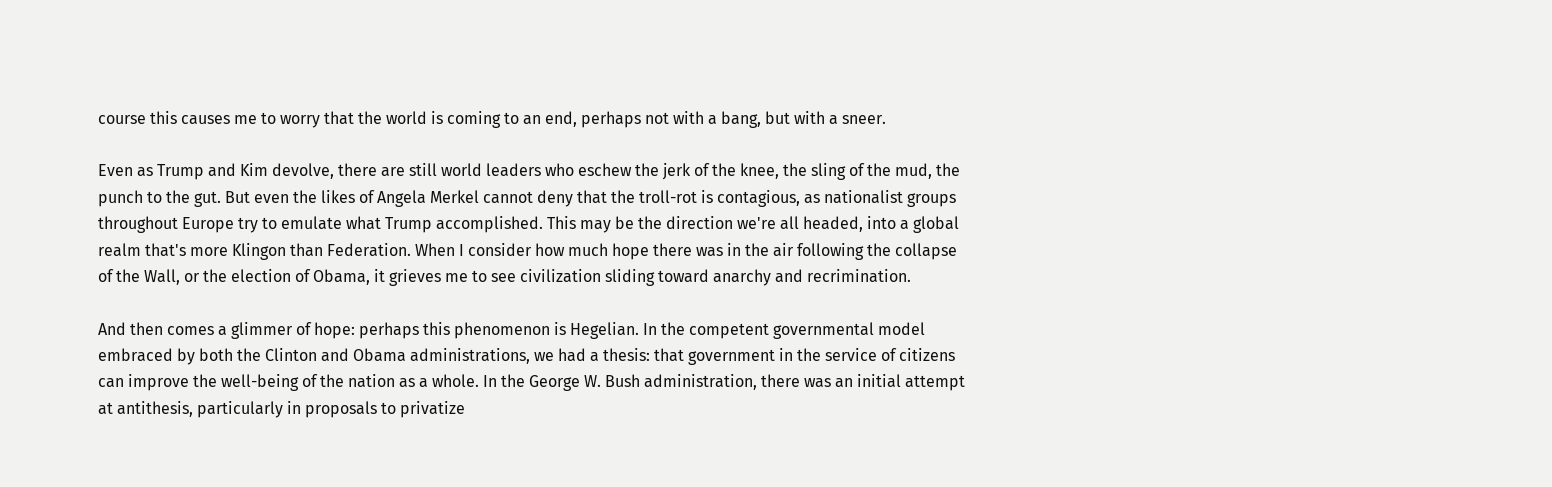course this causes me to worry that the world is coming to an end, perhaps not with a bang, but with a sneer.

Even as Trump and Kim devolve, there are still world leaders who eschew the jerk of the knee, the sling of the mud, the punch to the gut. But even the likes of Angela Merkel cannot deny that the troll-rot is contagious, as nationalist groups throughout Europe try to emulate what Trump accomplished. This may be the direction we're all headed, into a global realm that's more Klingon than Federation. When I consider how much hope there was in the air following the collapse of the Wall, or the election of Obama, it grieves me to see civilization sliding toward anarchy and recrimination.

And then comes a glimmer of hope: perhaps this phenomenon is Hegelian. In the competent governmental model embraced by both the Clinton and Obama administrations, we had a thesis: that government in the service of citizens can improve the well-being of the nation as a whole. In the George W. Bush administration, there was an initial attempt at antithesis, particularly in proposals to privatize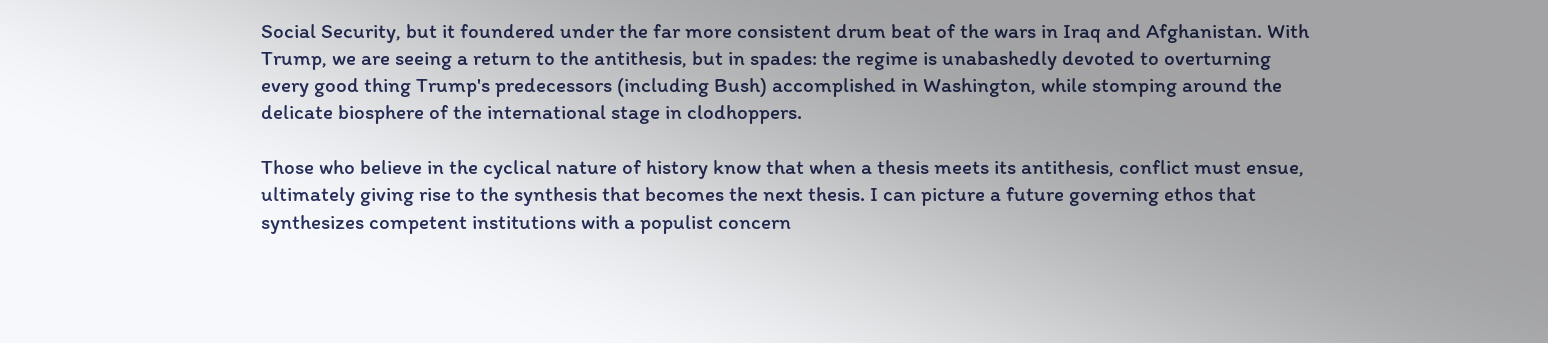Social Security, but it foundered under the far more consistent drum beat of the wars in Iraq and Afghanistan. With Trump, we are seeing a return to the antithesis, but in spades: the regime is unabashedly devoted to overturning every good thing Trump's predecessors (including Bush) accomplished in Washington, while stomping around the delicate biosphere of the international stage in clodhoppers.

Those who believe in the cyclical nature of history know that when a thesis meets its antithesis, conflict must ensue, ultimately giving rise to the synthesis that becomes the next thesis. I can picture a future governing ethos that synthesizes competent institutions with a populist concern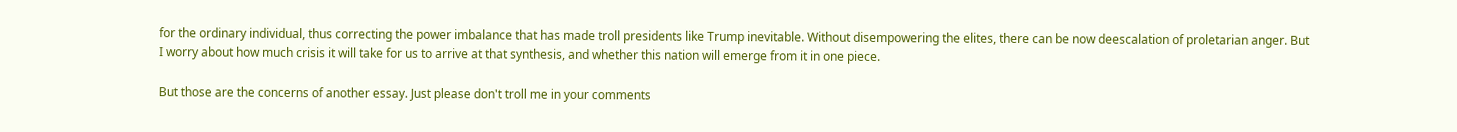for the ordinary individual, thus correcting the power imbalance that has made troll presidents like Trump inevitable. Without disempowering the elites, there can be now deescalation of proletarian anger. But I worry about how much crisis it will take for us to arrive at that synthesis, and whether this nation will emerge from it in one piece.

But those are the concerns of another essay. Just please don't troll me in your comments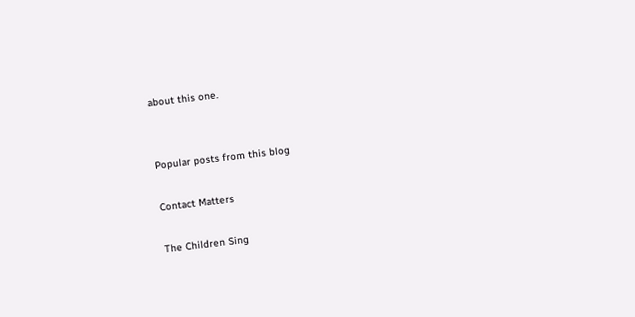about this one.


Popular posts from this blog

Contact Matters

The Children Sing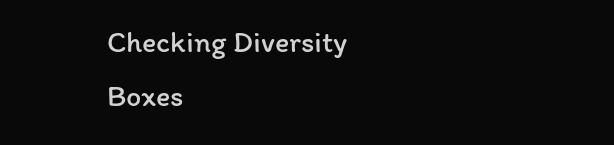Checking Diversity Boxes